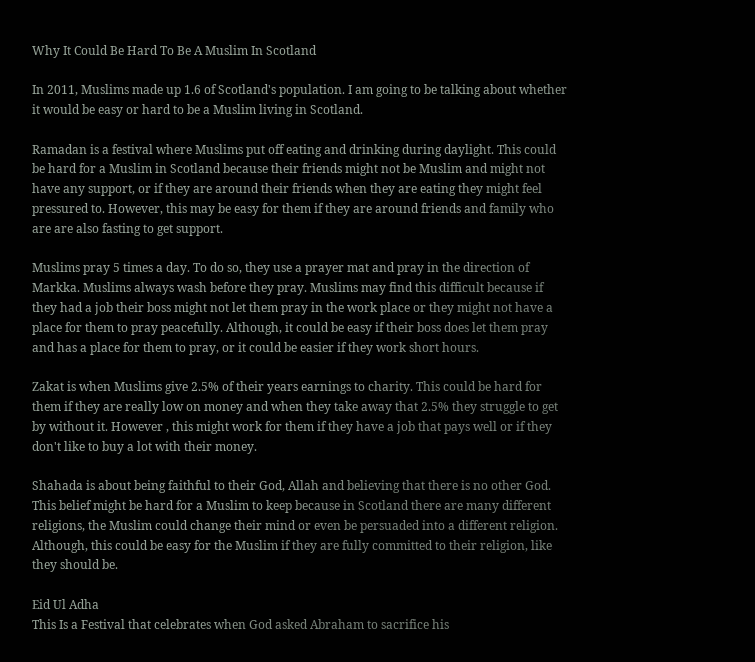Why It Could Be Hard To Be A Muslim In Scotland

In 2011, Muslims made up 1.6 of Scotland's population. I am going to be talking about whether it would be easy or hard to be a Muslim living in Scotland.

Ramadan is a festival where Muslims put off eating and drinking during daylight. This could be hard for a Muslim in Scotland because their friends might not be Muslim and might not have any support, or if they are around their friends when they are eating they might feel pressured to. However, this may be easy for them if they are around friends and family who are are also fasting to get support.

Muslims pray 5 times a day. To do so, they use a prayer mat and pray in the direction of Markka. Muslims always wash before they pray. Muslims may find this difficult because if they had a job their boss might not let them pray in the work place or they might not have a place for them to pray peacefully. Although, it could be easy if their boss does let them pray and has a place for them to pray, or it could be easier if they work short hours.

Zakat is when Muslims give 2.5% of their years earnings to charity. This could be hard for them if they are really low on money and when they take away that 2.5% they struggle to get by without it. However , this might work for them if they have a job that pays well or if they don't like to buy a lot with their money.

Shahada is about being faithful to their God, Allah and believing that there is no other God. This belief might be hard for a Muslim to keep because in Scotland there are many different religions, the Muslim could change their mind or even be persuaded into a different religion. Although, this could be easy for the Muslim if they are fully committed to their religion, like they should be.

Eid Ul Adha
This Is a Festival that celebrates when God asked Abraham to sacrifice his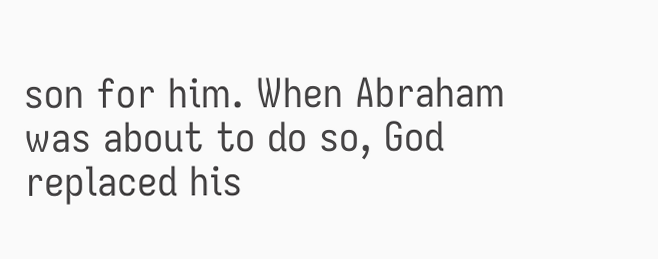son for him. When Abraham was about to do so, God replaced his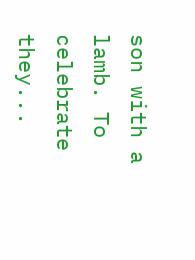son with a lamb. To celebrate they...